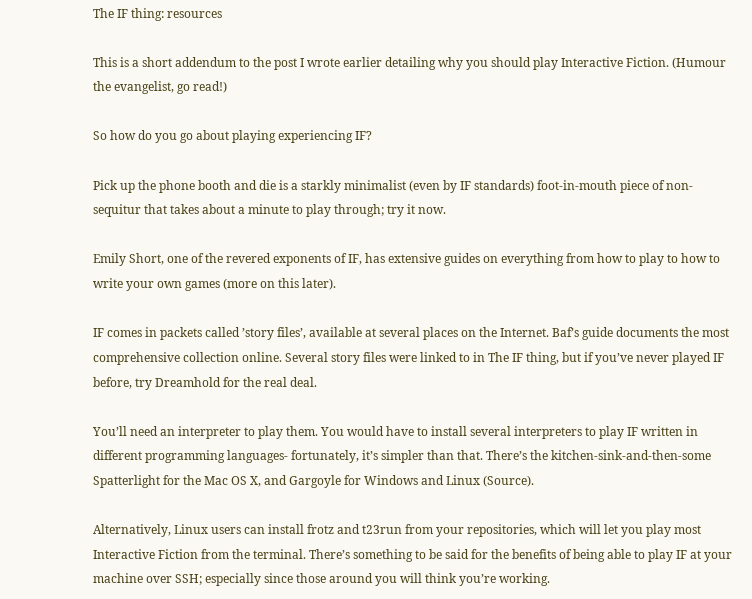The IF thing: resources

This is a short addendum to the post I wrote earlier detailing why you should play Interactive Fiction. (Humour the evangelist, go read!)

So how do you go about playing experiencing IF?

Pick up the phone booth and die is a starkly minimalist (even by IF standards) foot-in-mouth piece of non-sequitur that takes about a minute to play through; try it now.

Emily Short, one of the revered exponents of IF, has extensive guides on everything from how to play to how to write your own games (more on this later).

IF comes in packets called ’story files’, available at several places on the Internet. Baf’s guide documents the most comprehensive collection online. Several story files were linked to in The IF thing, but if you’ve never played IF before, try Dreamhold for the real deal.

You’ll need an interpreter to play them. You would have to install several interpreters to play IF written in different programming languages- fortunately, it’s simpler than that. There’s the kitchen-sink-and-then-some Spatterlight for the Mac OS X, and Gargoyle for Windows and Linux (Source).

Alternatively, Linux users can install frotz and t23run from your repositories, which will let you play most Interactive Fiction from the terminal. There’s something to be said for the benefits of being able to play IF at your machine over SSH; especially since those around you will think you’re working.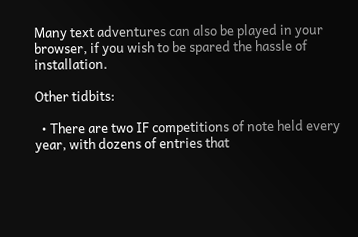Many text adventures can also be played in your browser, if you wish to be spared the hassle of installation.

Other tidbits:

  • There are two IF competitions of note held every year, with dozens of entries that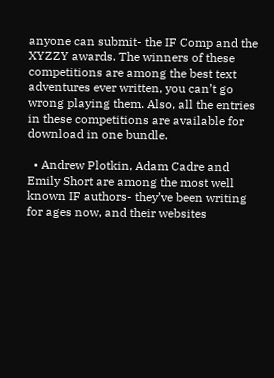anyone can submit- the IF Comp and the XYZZY awards. The winners of these competitions are among the best text adventures ever written, you can’t go wrong playing them. Also, all the entries in these competitions are available for download in one bundle.

  • Andrew Plotkin, Adam Cadre and Emily Short are among the most well known IF authors- they’ve been writing for ages now, and their websites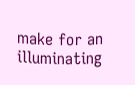make for an illuminating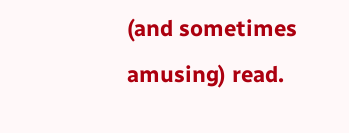(and sometimes amusing) read.